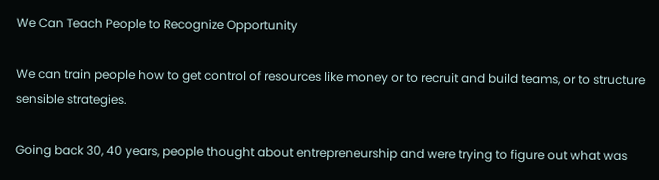We Can Teach People to Recognize Opportunity

We can train people how to get control of resources like money or to recruit and build teams, or to structure sensible strategies.

Going back 30, 40 years, people thought about entrepreneurship and were trying to figure out what was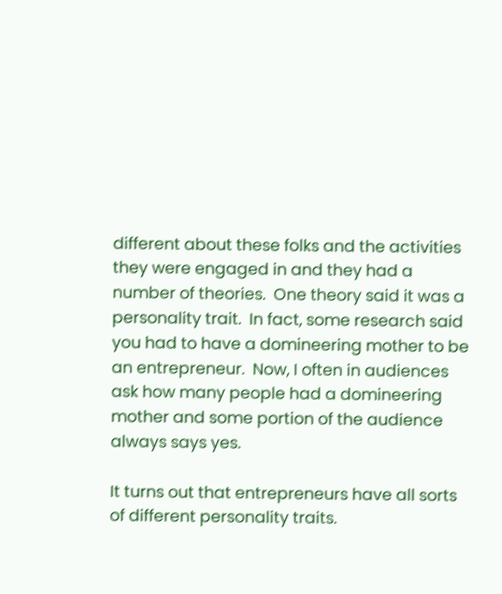different about these folks and the activities they were engaged in and they had a number of theories.  One theory said it was a personality trait.  In fact, some research said you had to have a domineering mother to be an entrepreneur.  Now, I often in audiences ask how many people had a domineering mother and some portion of the audience always says yes.

It turns out that entrepreneurs have all sorts of different personality traits.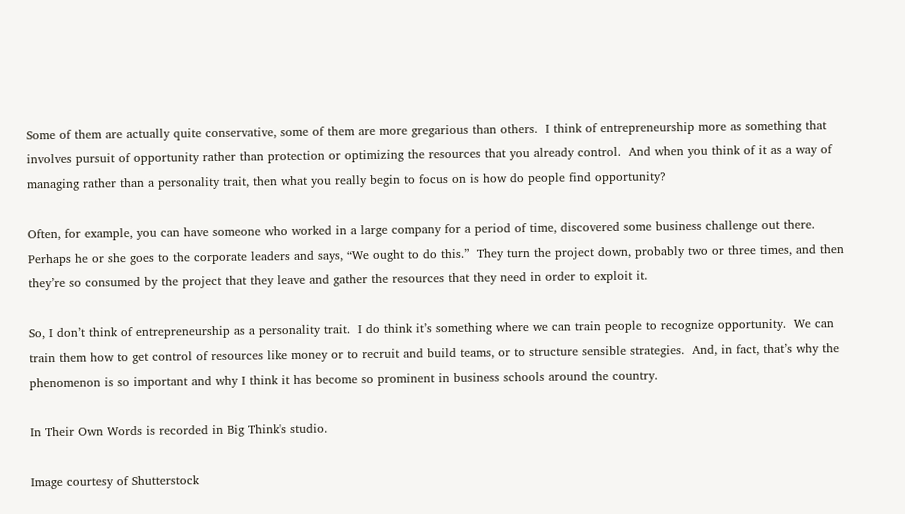Some of them are actually quite conservative, some of them are more gregarious than others.  I think of entrepreneurship more as something that involves pursuit of opportunity rather than protection or optimizing the resources that you already control.  And when you think of it as a way of managing rather than a personality trait, then what you really begin to focus on is how do people find opportunity?

Often, for example, you can have someone who worked in a large company for a period of time, discovered some business challenge out there.  Perhaps he or she goes to the corporate leaders and says, “We ought to do this.”  They turn the project down, probably two or three times, and then they’re so consumed by the project that they leave and gather the resources that they need in order to exploit it.

So, I don’t think of entrepreneurship as a personality trait.  I do think it’s something where we can train people to recognize opportunity.  We can train them how to get control of resources like money or to recruit and build teams, or to structure sensible strategies.  And, in fact, that’s why the phenomenon is so important and why I think it has become so prominent in business schools around the country.

In Their Own Words is recorded in Big Think's studio.

Image courtesy of Shutterstock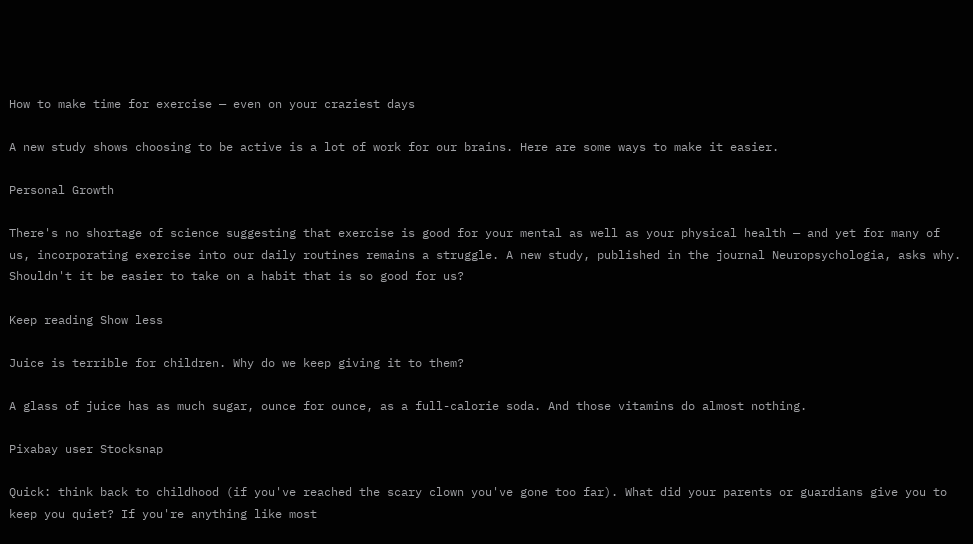How to make time for exercise — even on your craziest days

A new study shows choosing to be active is a lot of work for our brains. Here are some ways to make it easier.

Personal Growth

There's no shortage of science suggesting that exercise is good for your mental as well as your physical health — and yet for many of us, incorporating exercise into our daily routines remains a struggle. A new study, published in the journal Neuropsychologia, asks why. Shouldn't it be easier to take on a habit that is so good for us?

Keep reading Show less

Juice is terrible for children. Why do we keep giving it to them?

A glass of juice has as much sugar, ounce for ounce, as a full-calorie soda. And those vitamins do almost nothing.

Pixabay user Stocksnap

Quick: think back to childhood (if you've reached the scary clown you've gone too far). What did your parents or guardians give you to keep you quiet? If you're anything like most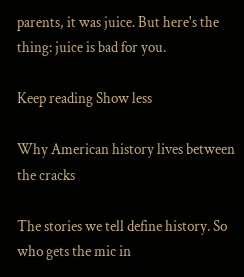parents, it was juice. But here's the thing: juice is bad for you.

Keep reading Show less

Why American history lives between the cracks

The stories we tell define history. So who gets the mic in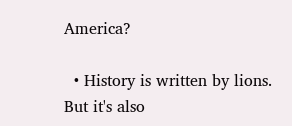America?

  • History is written by lions. But it's also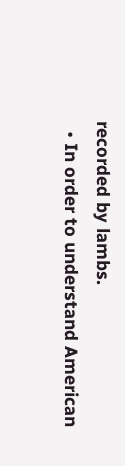recorded by lambs.
  • In order to understand American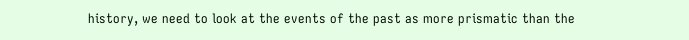history, we need to look at the events of the past as more prismatic than the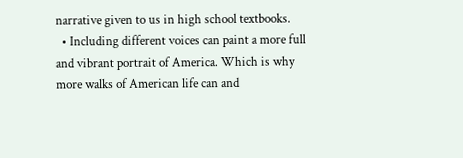narrative given to us in high school textbooks.
  • Including different voices can paint a more full and vibrant portrait of America. Which is why more walks of American life can and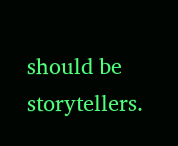should be storytellers.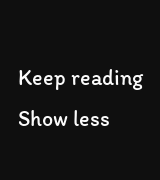Keep reading Show less